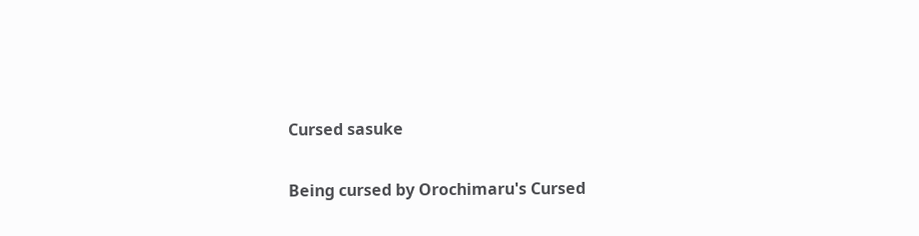Cursed sasuke

Being cursed by Orochimaru's Cursed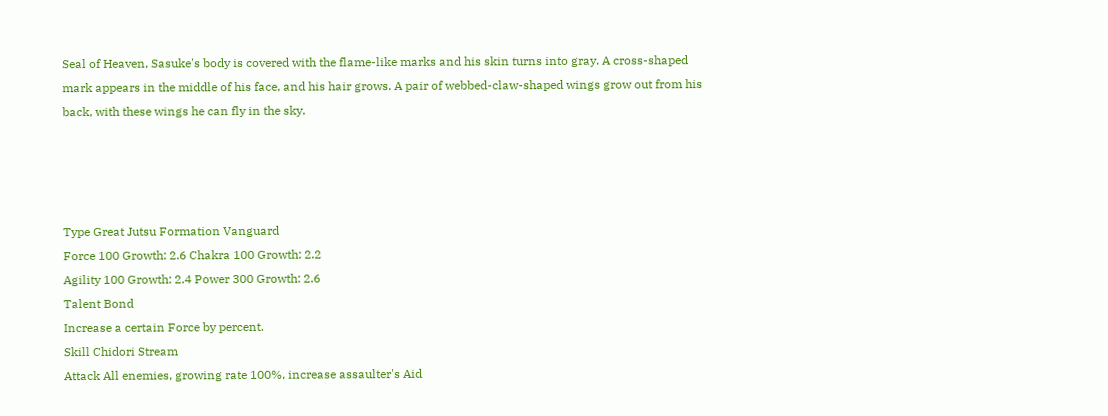Seal of Heaven, Sasuke's body is covered with the flame-like marks and his skin turns into gray. A cross-shaped mark appears in the middle of his face, and his hair grows. A pair of webbed-claw-shaped wings grow out from his back, with these wings he can fly in the sky.




Type Great Jutsu Formation Vanguard
Force 100 Growth: 2.6 Chakra 100 Growth: 2.2
Agility 100 Growth: 2.4 Power 300 Growth: 2.6
Talent Bond
Increase a certain Force by percent.
Skill Chidori Stream
Attack All enemies, growing rate 100%, increase assaulter's Aid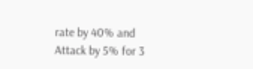rate by 40% and Attack by 5% for 3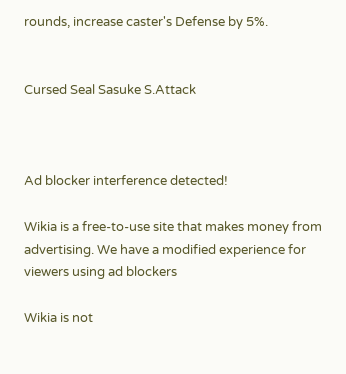rounds, increase caster's Defense by 5%.


Cursed Seal Sasuke S.Attack



Ad blocker interference detected!

Wikia is a free-to-use site that makes money from advertising. We have a modified experience for viewers using ad blockers

Wikia is not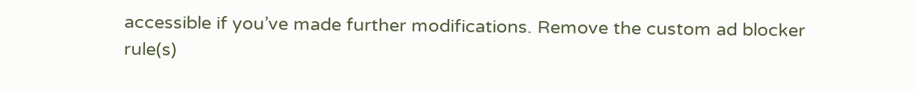accessible if you’ve made further modifications. Remove the custom ad blocker rule(s)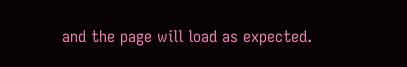and the page will load as expected.